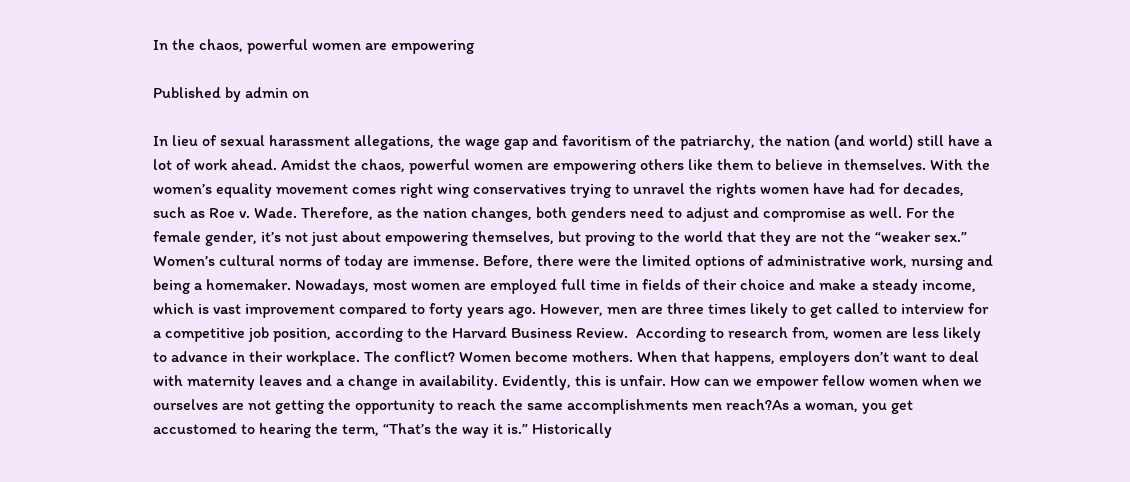In the chaos, powerful women are empowering

Published by admin on

In lieu of sexual harassment allegations, the wage gap and favoritism of the patriarchy, the nation (and world) still have a lot of work ahead. Amidst the chaos, powerful women are empowering others like them to believe in themselves. With the women’s equality movement comes right wing conservatives trying to unravel the rights women have had for decades, such as Roe v. Wade. Therefore, as the nation changes, both genders need to adjust and compromise as well. For the female gender, it’s not just about empowering themselves, but proving to the world that they are not the “weaker sex.” Women’s cultural norms of today are immense. Before, there were the limited options of administrative work, nursing and being a homemaker. Nowadays, most women are employed full time in fields of their choice and make a steady income, which is vast improvement compared to forty years ago. However, men are three times likely to get called to interview for a competitive job position, according to the Harvard Business Review.  According to research from, women are less likely to advance in their workplace. The conflict? Women become mothers. When that happens, employers don’t want to deal with maternity leaves and a change in availability. Evidently, this is unfair. How can we empower fellow women when we ourselves are not getting the opportunity to reach the same accomplishments men reach?As a woman, you get accustomed to hearing the term, “That’s the way it is.” Historically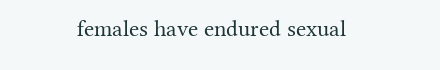females have endured sexual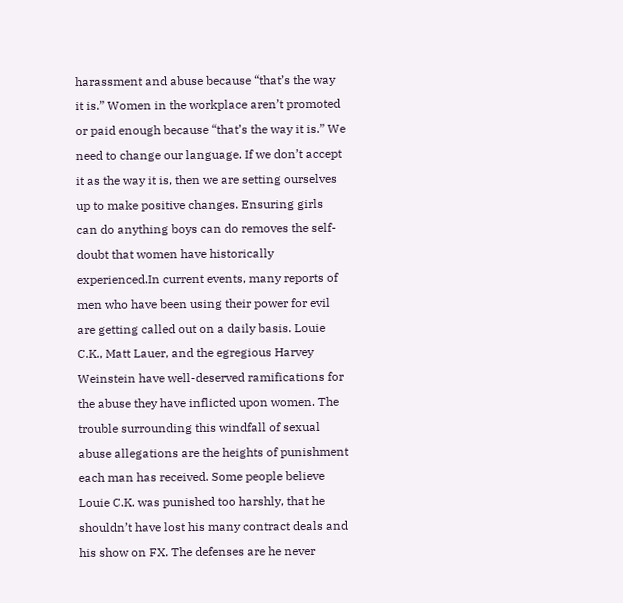harassment and abuse because “that’s the way it is.” Women in the workplace aren’t promoted or paid enough because “that’s the way it is.” We need to change our language. If we don’t accept it as the way it is, then we are setting ourselves up to make positive changes. Ensuring girls can do anything boys can do removes the self-doubt that women have historically experienced.In current events, many reports of men who have been using their power for evil are getting called out on a daily basis. Louie C.K., Matt Lauer, and the egregious Harvey Weinstein have well-deserved ramifications for the abuse they have inflicted upon women. The trouble surrounding this windfall of sexual abuse allegations are the heights of punishment each man has received. Some people believe Louie C.K. was punished too harshly, that he shouldn’t have lost his many contract deals and his show on FX. The defenses are he never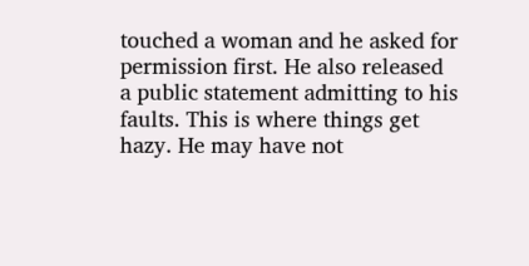touched a woman and he asked for permission first. He also released a public statement admitting to his faults. This is where things get hazy. He may have not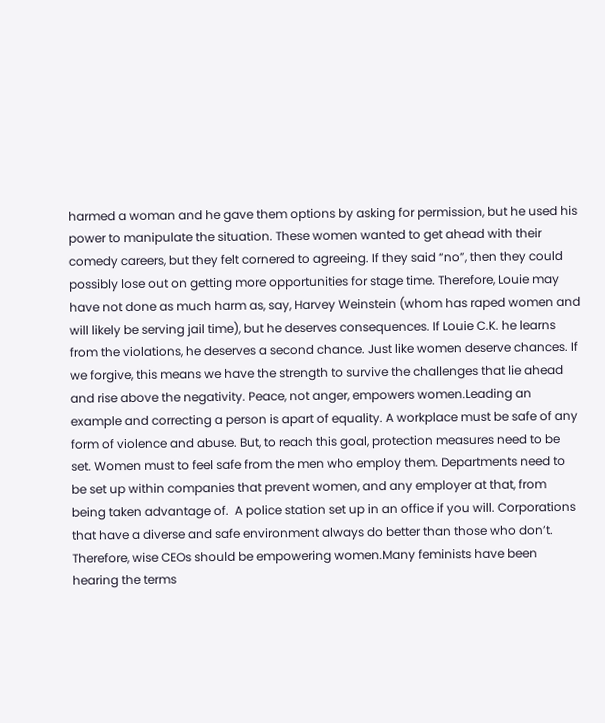harmed a woman and he gave them options by asking for permission, but he used his power to manipulate the situation. These women wanted to get ahead with their comedy careers, but they felt cornered to agreeing. If they said “no”, then they could possibly lose out on getting more opportunities for stage time. Therefore, Louie may have not done as much harm as, say, Harvey Weinstein (whom has raped women and will likely be serving jail time), but he deserves consequences. If Louie C.K. he learns from the violations, he deserves a second chance. Just like women deserve chances. If we forgive, this means we have the strength to survive the challenges that lie ahead and rise above the negativity. Peace, not anger, empowers women.Leading an example and correcting a person is apart of equality. A workplace must be safe of any form of violence and abuse. But, to reach this goal, protection measures need to be set. Women must to feel safe from the men who employ them. Departments need to be set up within companies that prevent women, and any employer at that, from being taken advantage of.  A police station set up in an office if you will. Corporations that have a diverse and safe environment always do better than those who don’t. Therefore, wise CEOs should be empowering women.Many feminists have been hearing the terms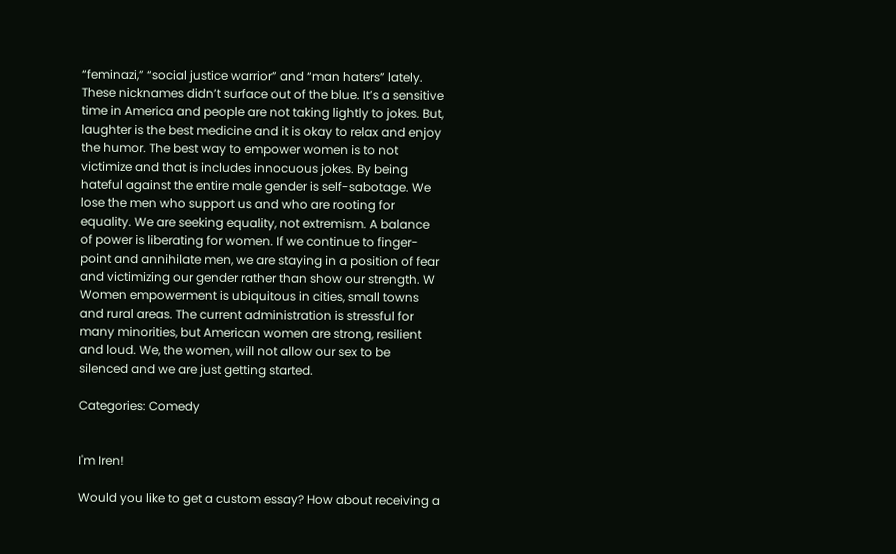“feminazi,” “social justice warrior” and “man haters” lately. These nicknames didn’t surface out of the blue. It’s a sensitive time in America and people are not taking lightly to jokes. But, laughter is the best medicine and it is okay to relax and enjoy the humor. The best way to empower women is to not victimize and that is includes innocuous jokes. By being hateful against the entire male gender is self-sabotage. We lose the men who support us and who are rooting for equality. We are seeking equality, not extremism. A balance of power is liberating for women. If we continue to finger-point and annihilate men, we are staying in a position of fear and victimizing our gender rather than show our strength. W Women empowerment is ubiquitous in cities, small towns and rural areas. The current administration is stressful for many minorities, but American women are strong, resilient and loud. We, the women, will not allow our sex to be silenced and we are just getting started.

Categories: Comedy


I'm Iren!

Would you like to get a custom essay? How about receiving a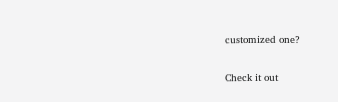customized one?

Check it out